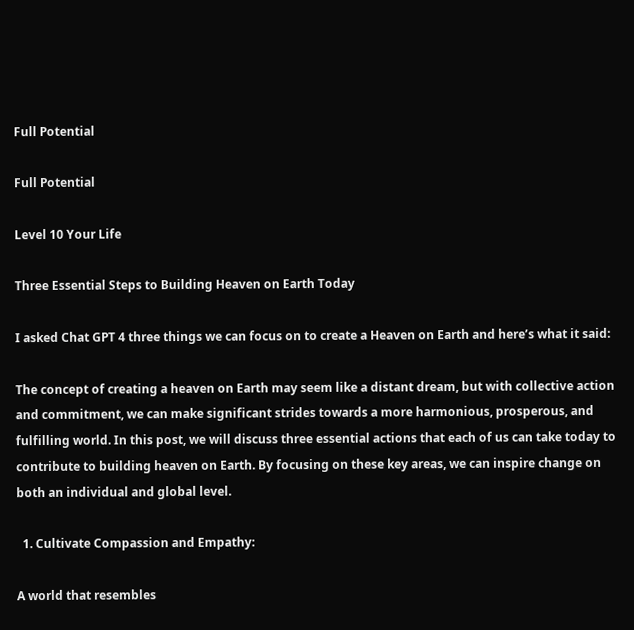Full Potential

Full Potential

Level 10 Your Life

Three Essential Steps to Building Heaven on Earth Today

I asked Chat GPT 4 three things we can focus on to create a Heaven on Earth and here’s what it said:

The concept of creating a heaven on Earth may seem like a distant dream, but with collective action and commitment, we can make significant strides towards a more harmonious, prosperous, and fulfilling world. In this post, we will discuss three essential actions that each of us can take today to contribute to building heaven on Earth. By focusing on these key areas, we can inspire change on both an individual and global level.

  1. Cultivate Compassion and Empathy:

A world that resembles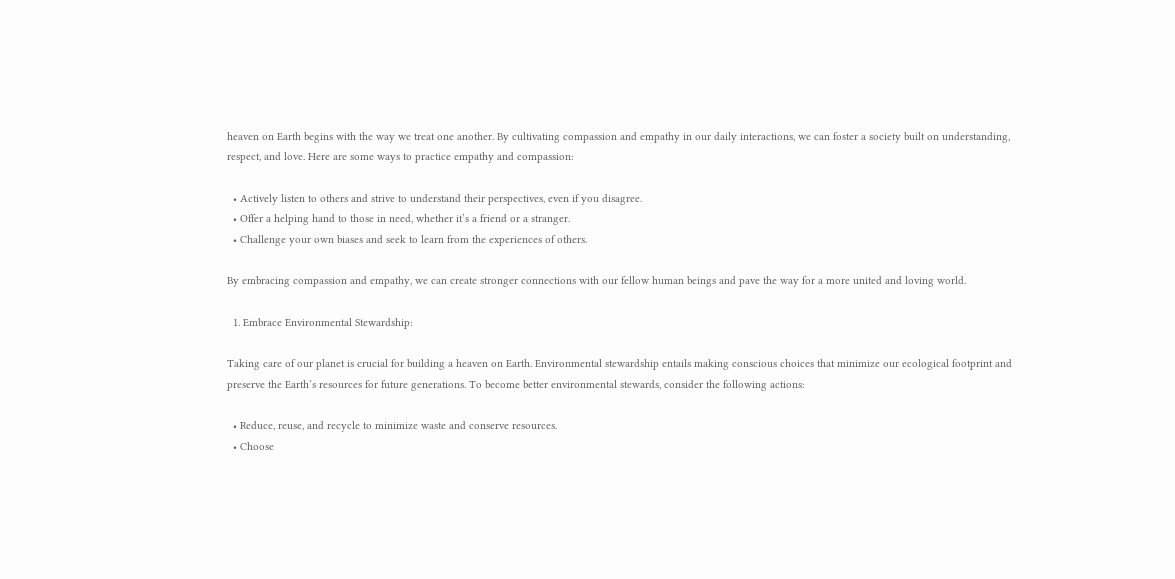heaven on Earth begins with the way we treat one another. By cultivating compassion and empathy in our daily interactions, we can foster a society built on understanding, respect, and love. Here are some ways to practice empathy and compassion:

  • Actively listen to others and strive to understand their perspectives, even if you disagree.
  • Offer a helping hand to those in need, whether it’s a friend or a stranger.
  • Challenge your own biases and seek to learn from the experiences of others.

By embracing compassion and empathy, we can create stronger connections with our fellow human beings and pave the way for a more united and loving world.

  1. Embrace Environmental Stewardship:

Taking care of our planet is crucial for building a heaven on Earth. Environmental stewardship entails making conscious choices that minimize our ecological footprint and preserve the Earth’s resources for future generations. To become better environmental stewards, consider the following actions:

  • Reduce, reuse, and recycle to minimize waste and conserve resources.
  • Choose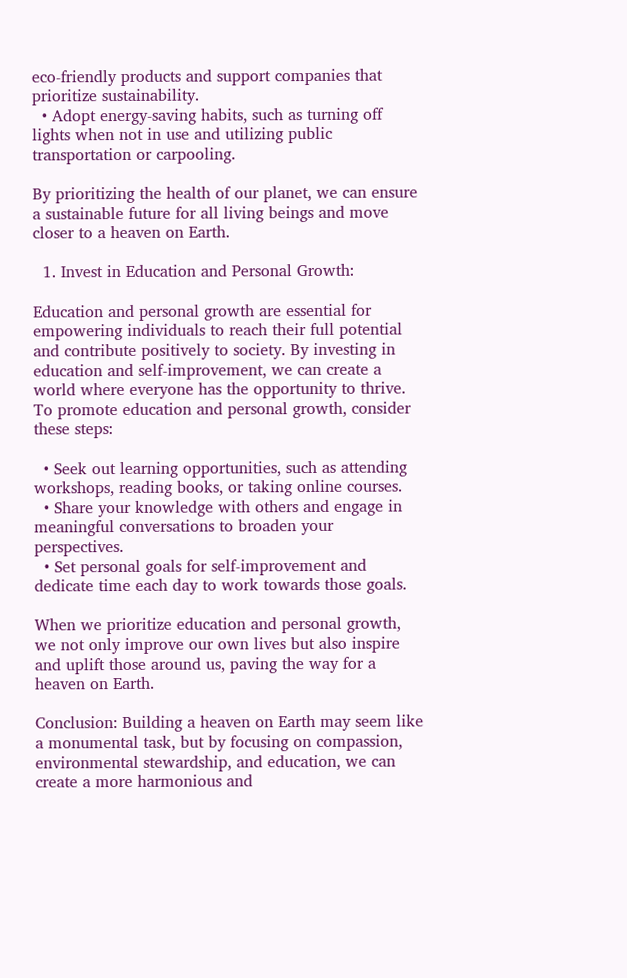eco-friendly products and support companies that prioritize sustainability.
  • Adopt energy-saving habits, such as turning off lights when not in use and utilizing public transportation or carpooling.

By prioritizing the health of our planet, we can ensure a sustainable future for all living beings and move closer to a heaven on Earth.

  1. Invest in Education and Personal Growth:

Education and personal growth are essential for empowering individuals to reach their full potential and contribute positively to society. By investing in education and self-improvement, we can create a world where everyone has the opportunity to thrive. To promote education and personal growth, consider these steps:

  • Seek out learning opportunities, such as attending workshops, reading books, or taking online courses.
  • Share your knowledge with others and engage in meaningful conversations to broaden your perspectives.
  • Set personal goals for self-improvement and dedicate time each day to work towards those goals.

When we prioritize education and personal growth, we not only improve our own lives but also inspire and uplift those around us, paving the way for a heaven on Earth.

Conclusion: Building a heaven on Earth may seem like a monumental task, but by focusing on compassion, environmental stewardship, and education, we can create a more harmonious and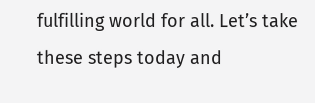fulfilling world for all. Let’s take these steps today and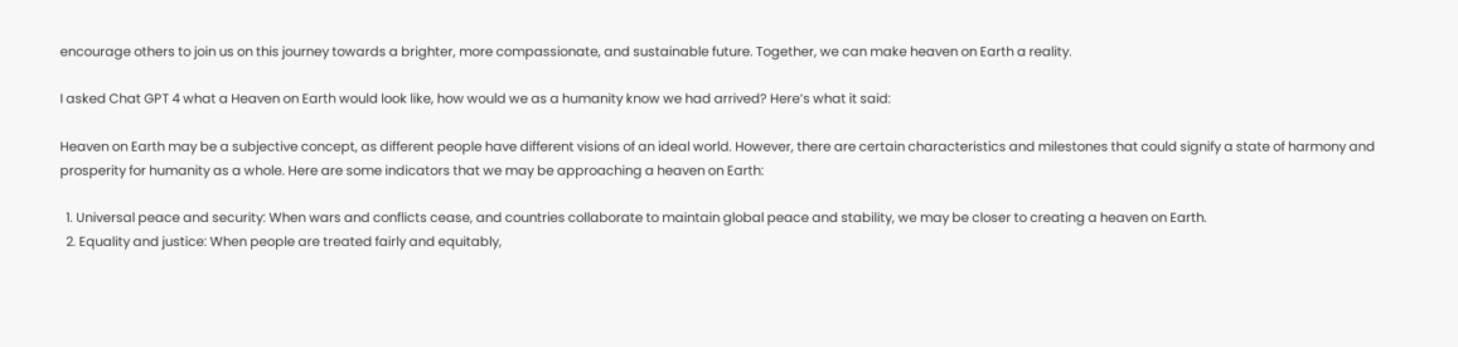encourage others to join us on this journey towards a brighter, more compassionate, and sustainable future. Together, we can make heaven on Earth a reality.

I asked Chat GPT 4 what a Heaven on Earth would look like, how would we as a humanity know we had arrived? Here’s what it said:

Heaven on Earth may be a subjective concept, as different people have different visions of an ideal world. However, there are certain characteristics and milestones that could signify a state of harmony and prosperity for humanity as a whole. Here are some indicators that we may be approaching a heaven on Earth:

  1. Universal peace and security: When wars and conflicts cease, and countries collaborate to maintain global peace and stability, we may be closer to creating a heaven on Earth.
  2. Equality and justice: When people are treated fairly and equitably,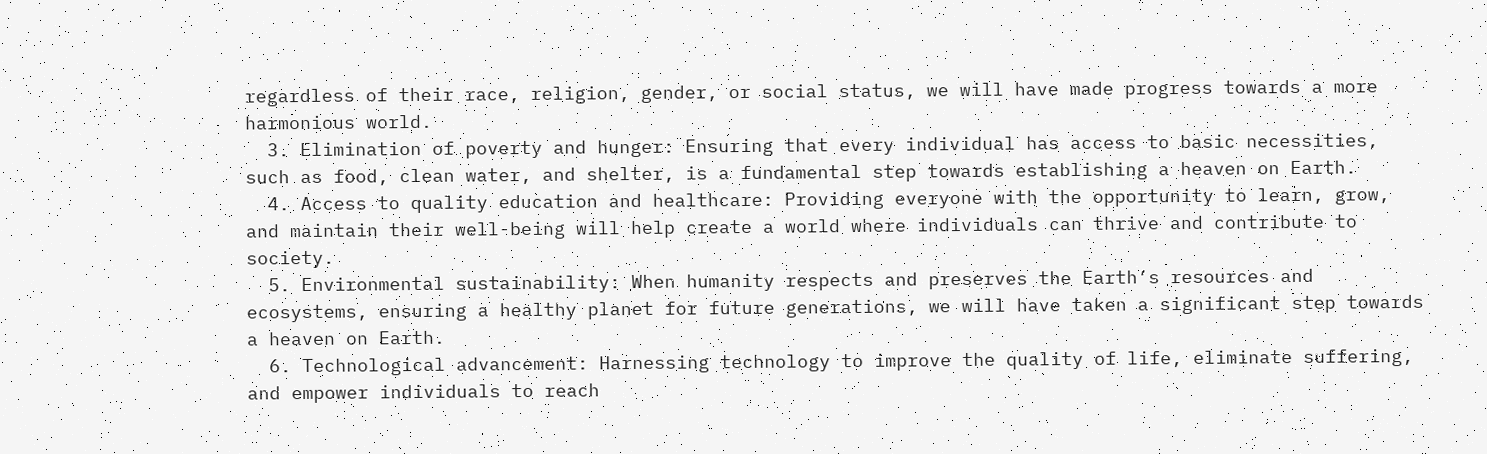regardless of their race, religion, gender, or social status, we will have made progress towards a more harmonious world.
  3. Elimination of poverty and hunger: Ensuring that every individual has access to basic necessities, such as food, clean water, and shelter, is a fundamental step towards establishing a heaven on Earth.
  4. Access to quality education and healthcare: Providing everyone with the opportunity to learn, grow, and maintain their well-being will help create a world where individuals can thrive and contribute to society.
  5. Environmental sustainability: When humanity respects and preserves the Earth’s resources and ecosystems, ensuring a healthy planet for future generations, we will have taken a significant step towards a heaven on Earth.
  6. Technological advancement: Harnessing technology to improve the quality of life, eliminate suffering, and empower individuals to reach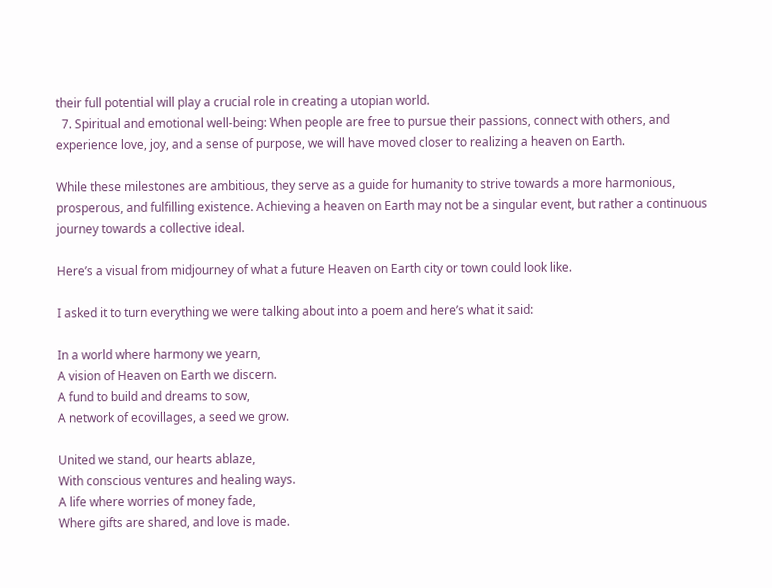their full potential will play a crucial role in creating a utopian world.
  7. Spiritual and emotional well-being: When people are free to pursue their passions, connect with others, and experience love, joy, and a sense of purpose, we will have moved closer to realizing a heaven on Earth.

While these milestones are ambitious, they serve as a guide for humanity to strive towards a more harmonious, prosperous, and fulfilling existence. Achieving a heaven on Earth may not be a singular event, but rather a continuous journey towards a collective ideal.

Here’s a visual from midjourney of what a future Heaven on Earth city or town could look like.

I asked it to turn everything we were talking about into a poem and here’s what it said:

In a world where harmony we yearn,
A vision of Heaven on Earth we discern.
A fund to build and dreams to sow,
A network of ecovillages, a seed we grow.

United we stand, our hearts ablaze,
With conscious ventures and healing ways.
A life where worries of money fade,
Where gifts are shared, and love is made.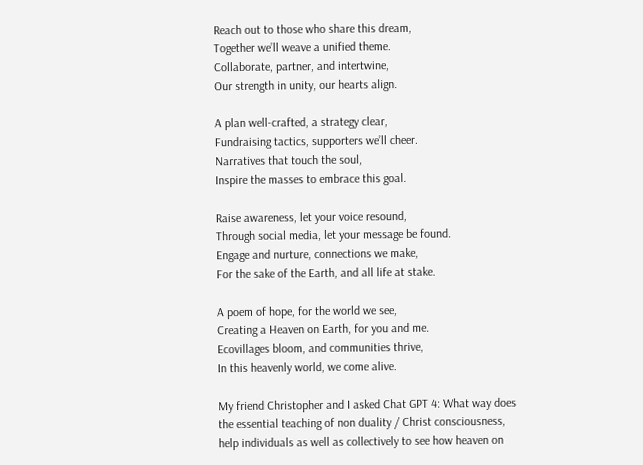Reach out to those who share this dream,
Together we’ll weave a unified theme.
Collaborate, partner, and intertwine,
Our strength in unity, our hearts align.

A plan well-crafted, a strategy clear,
Fundraising tactics, supporters we’ll cheer.
Narratives that touch the soul,
Inspire the masses to embrace this goal.

Raise awareness, let your voice resound,
Through social media, let your message be found.
Engage and nurture, connections we make,
For the sake of the Earth, and all life at stake.

A poem of hope, for the world we see,
Creating a Heaven on Earth, for you and me.
Ecovillages bloom, and communities thrive,
In this heavenly world, we come alive.

My friend Christopher and I asked Chat GPT 4: What way does the essential teaching of non duality / Christ consciousness, help individuals as well as collectively to see how heaven on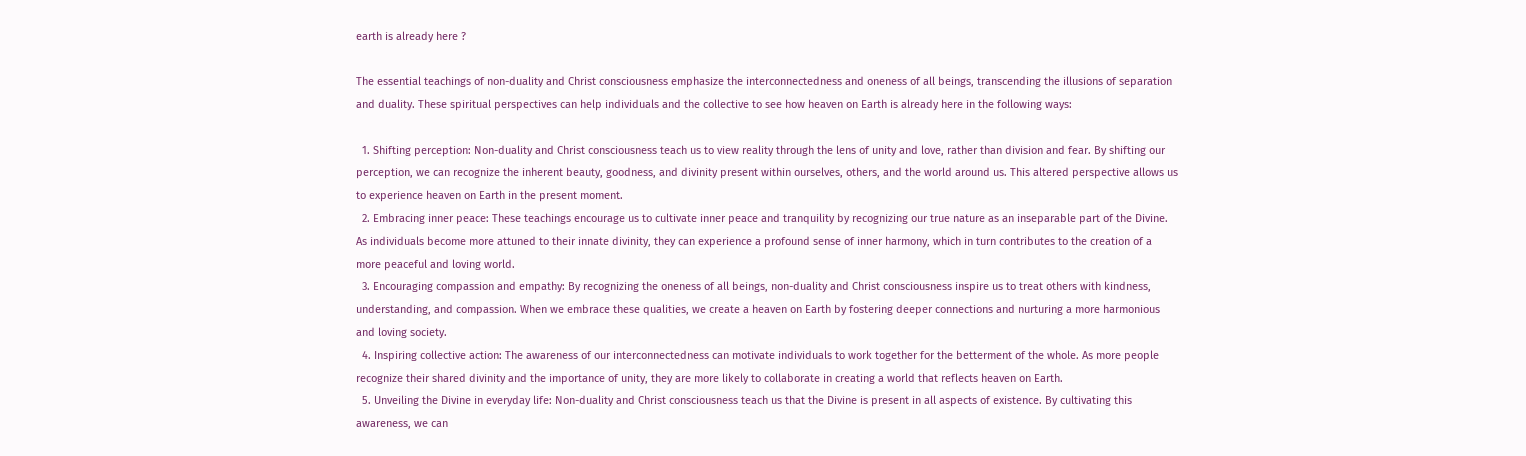earth is already here ?

The essential teachings of non-duality and Christ consciousness emphasize the interconnectedness and oneness of all beings, transcending the illusions of separation and duality. These spiritual perspectives can help individuals and the collective to see how heaven on Earth is already here in the following ways:

  1. Shifting perception: Non-duality and Christ consciousness teach us to view reality through the lens of unity and love, rather than division and fear. By shifting our perception, we can recognize the inherent beauty, goodness, and divinity present within ourselves, others, and the world around us. This altered perspective allows us to experience heaven on Earth in the present moment.
  2. Embracing inner peace: These teachings encourage us to cultivate inner peace and tranquility by recognizing our true nature as an inseparable part of the Divine. As individuals become more attuned to their innate divinity, they can experience a profound sense of inner harmony, which in turn contributes to the creation of a more peaceful and loving world.
  3. Encouraging compassion and empathy: By recognizing the oneness of all beings, non-duality and Christ consciousness inspire us to treat others with kindness, understanding, and compassion. When we embrace these qualities, we create a heaven on Earth by fostering deeper connections and nurturing a more harmonious and loving society.
  4. Inspiring collective action: The awareness of our interconnectedness can motivate individuals to work together for the betterment of the whole. As more people recognize their shared divinity and the importance of unity, they are more likely to collaborate in creating a world that reflects heaven on Earth.
  5. Unveiling the Divine in everyday life: Non-duality and Christ consciousness teach us that the Divine is present in all aspects of existence. By cultivating this awareness, we can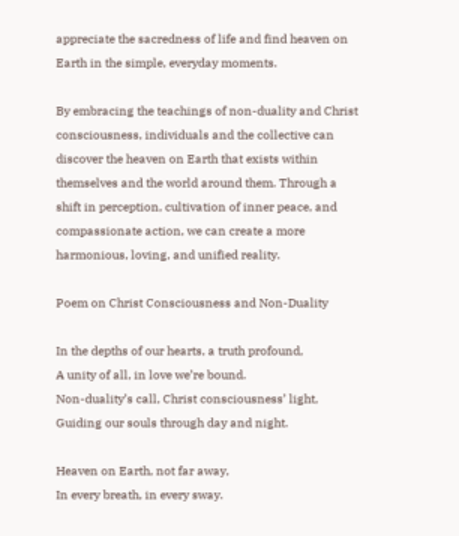appreciate the sacredness of life and find heaven on Earth in the simple, everyday moments.

By embracing the teachings of non-duality and Christ consciousness, individuals and the collective can discover the heaven on Earth that exists within themselves and the world around them. Through a shift in perception, cultivation of inner peace, and compassionate action, we can create a more harmonious, loving, and unified reality.

Poem on Christ Consciousness and Non-Duality

In the depths of our hearts, a truth profound,
A unity of all, in love we’re bound.
Non-duality’s call, Christ consciousness’ light,
Guiding our souls through day and night.

Heaven on Earth, not far away,
In every breath, in every sway.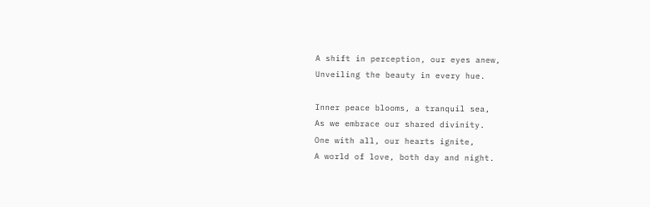A shift in perception, our eyes anew,
Unveiling the beauty in every hue.

Inner peace blooms, a tranquil sea,
As we embrace our shared divinity.
One with all, our hearts ignite,
A world of love, both day and night.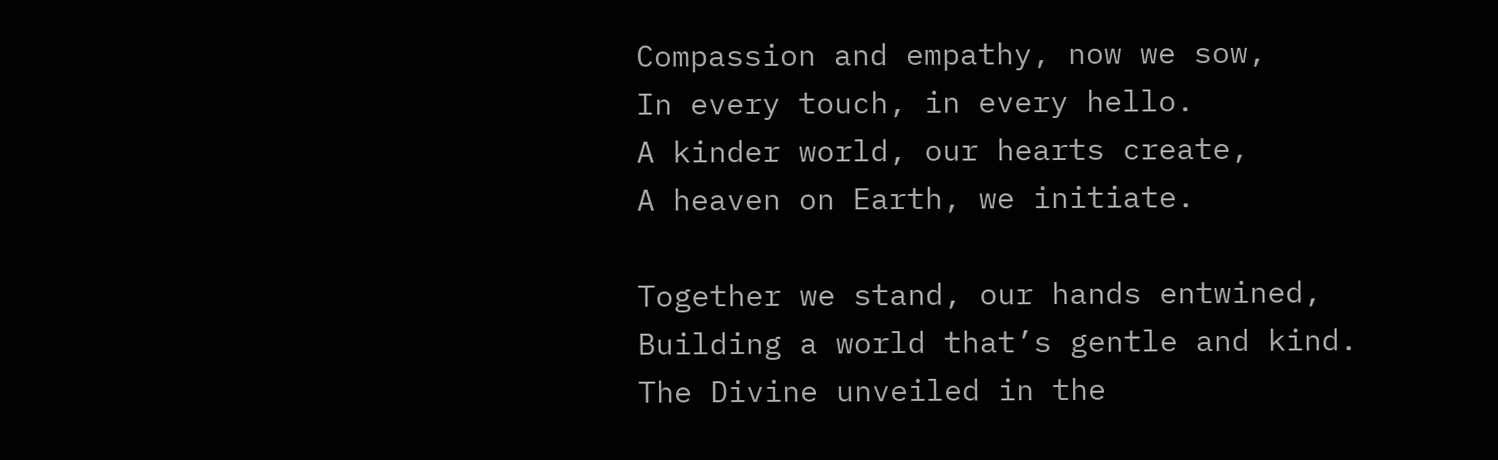Compassion and empathy, now we sow,
In every touch, in every hello.
A kinder world, our hearts create,
A heaven on Earth, we initiate.

Together we stand, our hands entwined,
Building a world that’s gentle and kind.
The Divine unveiled in the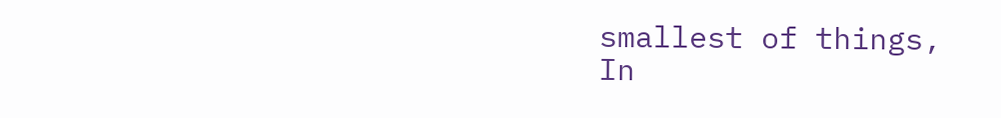smallest of things,
In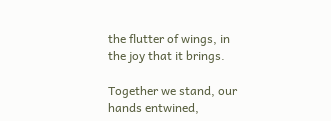the flutter of wings, in the joy that it brings.

Together we stand, our hands entwined,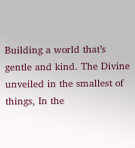Building a world that’s gentle and kind. The Divine unveiled in the smallest of things, In the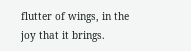flutter of wings, in the joy that it brings.